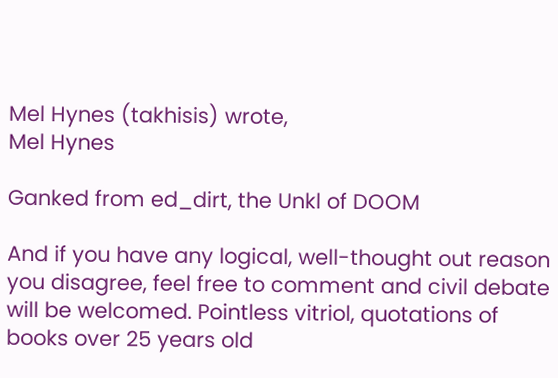Mel Hynes (takhisis) wrote,
Mel Hynes

Ganked from ed_dirt, the Unkl of DOOM

And if you have any logical, well-thought out reason you disagree, feel free to comment and civil debate will be welcomed. Pointless vitriol, quotations of books over 25 years old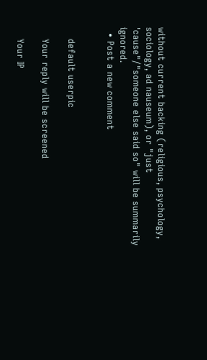without current backing (religious, psychology, sociology, ad nauseum), or "just 'cause"/"someone else said so" will be summarily ignored.
  • Post a new comment


    default userpic

    Your reply will be screened

    Your IP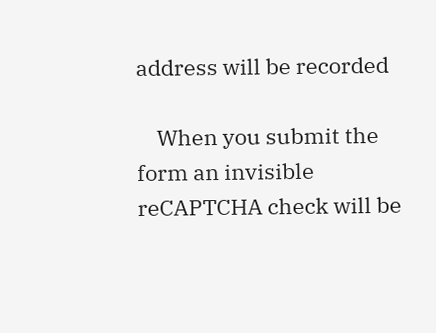address will be recorded

    When you submit the form an invisible reCAPTCHA check will be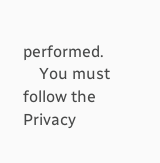performed.
    You must follow the Privacy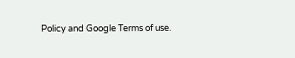Policy and Google Terms of use.